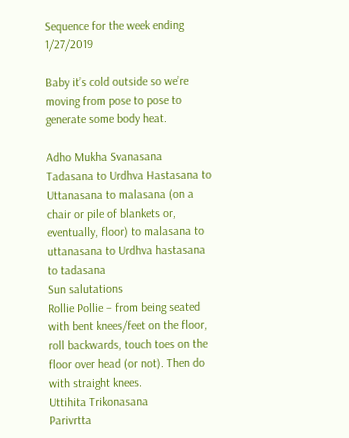Sequence for the week ending 1/27/2019

Baby it’s cold outside so we’re moving from pose to pose to generate some body heat.

Adho Mukha Svanasana
Tadasana to Urdhva Hastasana to Uttanasana to malasana (on a chair or pile of blankets or, eventually, floor) to malasana to uttanasana to Urdhva hastasana to tadasana
Sun salutations
Rollie Pollie – from being seated with bent knees/feet on the floor, roll backwards, touch toes on the floor over head (or not). Then do with straight knees.
Uttihita Trikonasana
Parivrtta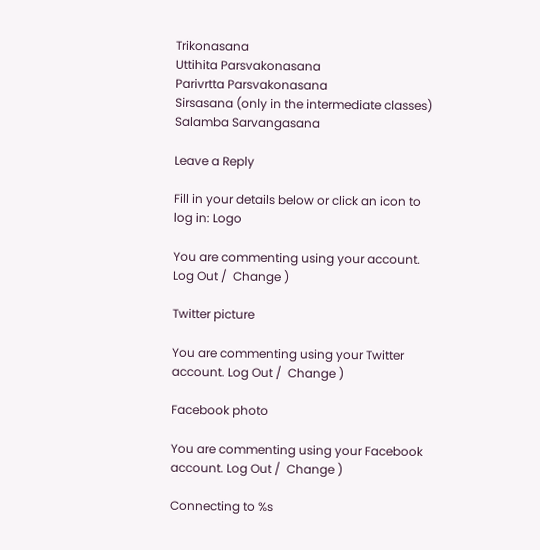Trikonasana
Uttihita Parsvakonasana
Parivrtta Parsvakonasana
Sirsasana (only in the intermediate classes)
Salamba Sarvangasana

Leave a Reply

Fill in your details below or click an icon to log in: Logo

You are commenting using your account. Log Out /  Change )

Twitter picture

You are commenting using your Twitter account. Log Out /  Change )

Facebook photo

You are commenting using your Facebook account. Log Out /  Change )

Connecting to %s